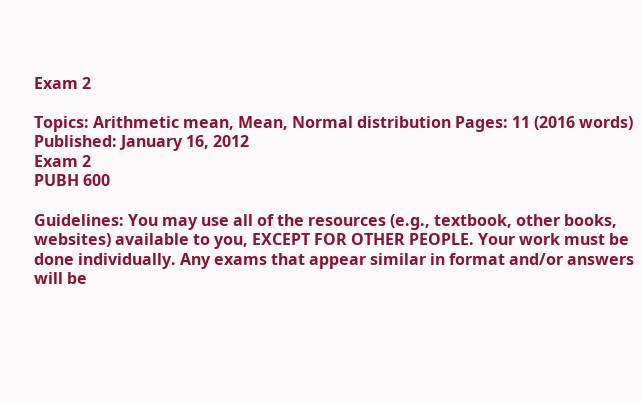Exam 2

Topics: Arithmetic mean, Mean, Normal distribution Pages: 11 (2016 words) Published: January 16, 2012
Exam 2
PUBH 600

Guidelines: You may use all of the resources (e.g., textbook, other books, websites) available to you, EXCEPT FOR OTHER PEOPLE. Your work must be done individually. Any exams that appear similar in format and/or answers will be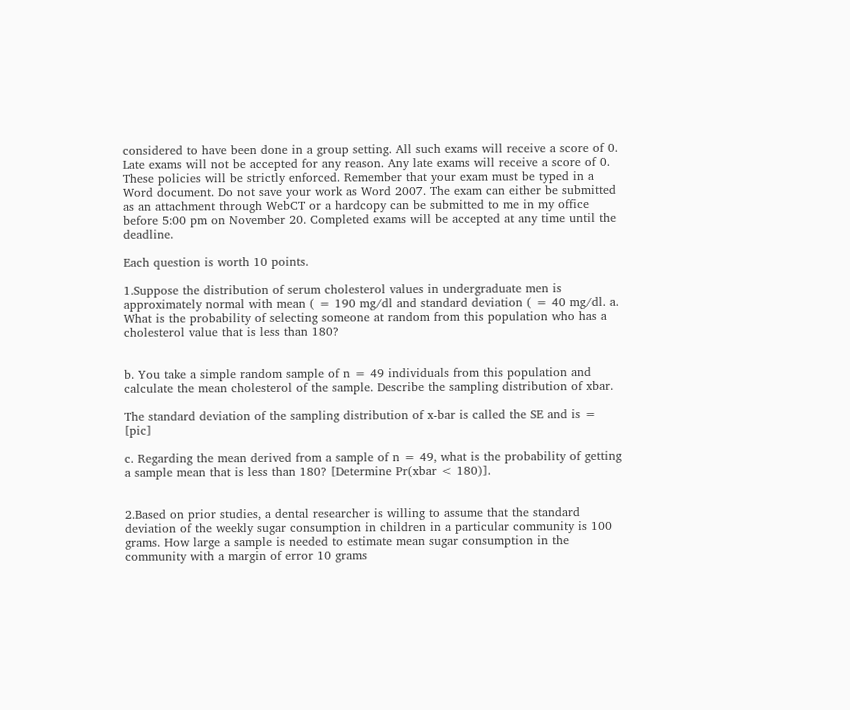considered to have been done in a group setting. All such exams will receive a score of 0. Late exams will not be accepted for any reason. Any late exams will receive a score of 0. These policies will be strictly enforced. Remember that your exam must be typed in a Word document. Do not save your work as Word 2007. The exam can either be submitted as an attachment through WebCT or a hardcopy can be submitted to me in my office before 5:00 pm on November 20. Completed exams will be accepted at any time until the deadline.

Each question is worth 10 points.

1.Suppose the distribution of serum cholesterol values in undergraduate men is approximately normal with mean ( = 190 mg/dl and standard deviation ( = 40 mg/dl. a. What is the probability of selecting someone at random from this population who has a cholesterol value that is less than 180?


b. You take a simple random sample of n = 49 individuals from this population and calculate the mean cholesterol of the sample. Describe the sampling distribution of xbar.

The standard deviation of the sampling distribution of x-bar is called the SE and is = [pic]

c. Regarding the mean derived from a sample of n = 49, what is the probability of getting a sample mean that is less than 180? [Determine Pr(xbar < 180)].


2.Based on prior studies, a dental researcher is willing to assume that the standard deviation of the weekly sugar consumption in children in a particular community is 100 grams. How large a sample is needed to estimate mean sugar consumption in the community with a margin of error 10 grams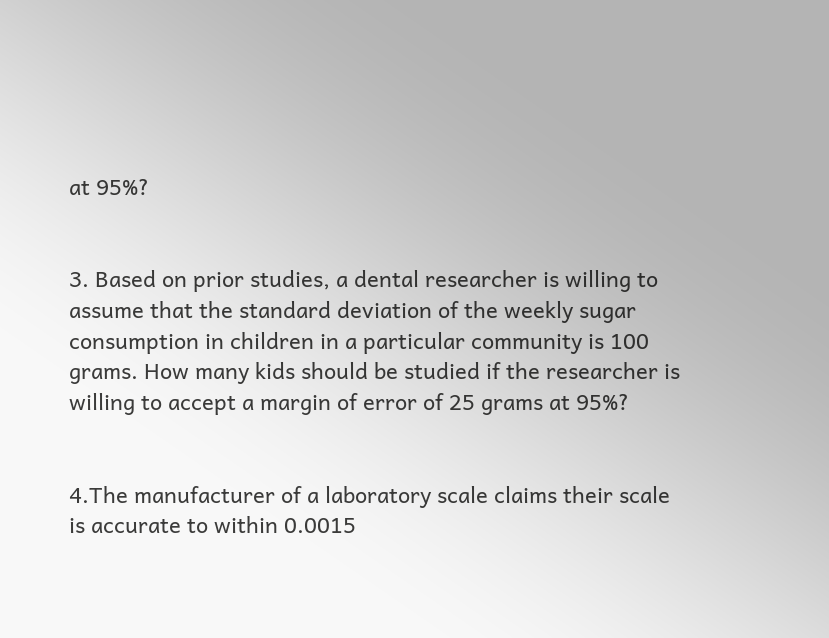at 95%?


3. Based on prior studies, a dental researcher is willing to assume that the standard deviation of the weekly sugar consumption in children in a particular community is 100 grams. How many kids should be studied if the researcher is willing to accept a margin of error of 25 grams at 95%?


4.The manufacturer of a laboratory scale claims their scale is accurate to within 0.0015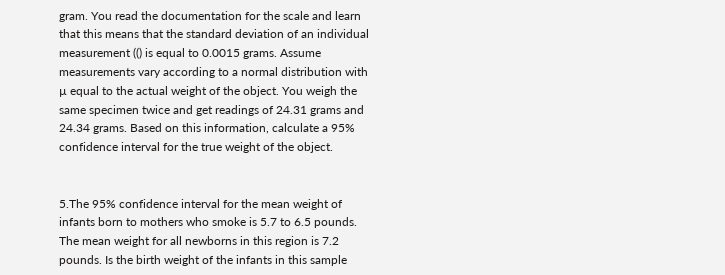gram. You read the documentation for the scale and learn that this means that the standard deviation of an individual measurement (() is equal to 0.0015 grams. Assume measurements vary according to a normal distribution with µ equal to the actual weight of the object. You weigh the same specimen twice and get readings of 24.31 grams and 24.34 grams. Based on this information, calculate a 95% confidence interval for the true weight of the object.


5.The 95% confidence interval for the mean weight of infants born to mothers who smoke is 5.7 to 6.5 pounds. The mean weight for all newborns in this region is 7.2 pounds. Is the birth weight of the infants in this sample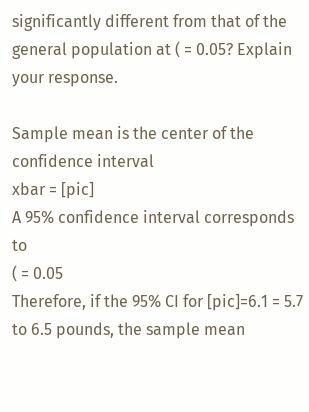significantly different from that of the general population at ( = 0.05? Explain your response.

Sample mean is the center of the confidence interval
xbar = [pic]
A 95% confidence interval corresponds to
( = 0.05
Therefore, if the 95% CI for [pic]=6.1 = 5.7 to 6.5 pounds, the sample mean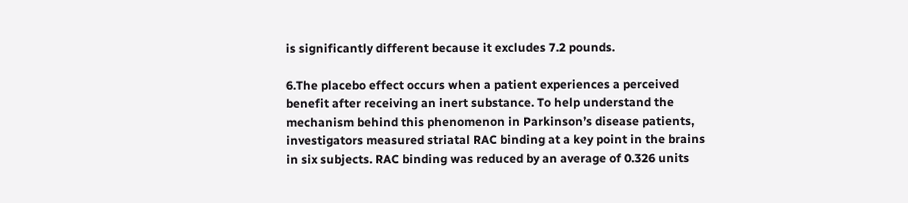is significantly different because it excludes 7.2 pounds.

6.The placebo effect occurs when a patient experiences a perceived benefit after receiving an inert substance. To help understand the mechanism behind this phenomenon in Parkinson’s disease patients, investigators measured striatal RAC binding at a key point in the brains in six subjects. RAC binding was reduced by an average of 0.326 units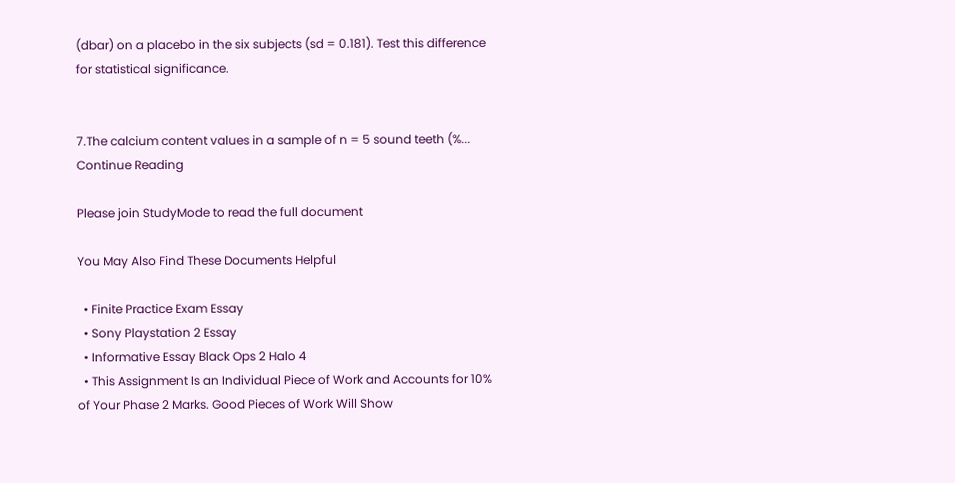(dbar) on a placebo in the six subjects (sd = 0.181). Test this difference for statistical significance.


7.The calcium content values in a sample of n = 5 sound teeth (%...
Continue Reading

Please join StudyMode to read the full document

You May Also Find These Documents Helpful

  • Finite Practice Exam Essay
  • Sony Playstation 2 Essay
  • Informative Essay Black Ops 2 Halo 4
  • This Assignment Is an Individual Piece of Work and Accounts for 10% of Your Phase 2 Marks. Good Pieces of Work Will Show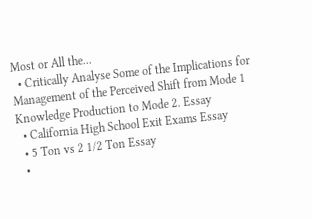Most or All the...
  • Critically Analyse Some of the Implications for Management of the Perceived Shift from Mode 1 Knowledge Production to Mode 2. Essay
  • California High School Exit Exams Essay
  • 5 Ton vs 2 1/2 Ton Essay
  •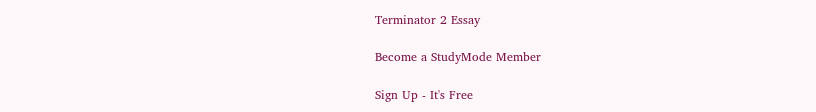Terminator 2 Essay

Become a StudyMode Member

Sign Up - It's Free